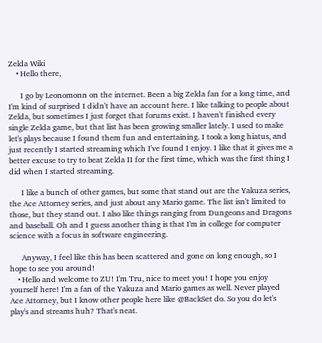Zelda Wiki
    • Hello there,

      I go by Leonomonn on the internet. Been a big Zelda fan for a long time, and I'm kind of surprised I didn't have an account here. I like talking to people about Zelda, but sometimes I just forget that forums exist. I haven't finished every single Zelda game, but that list has been growing smaller lately. I used to make let's plays because I found them fun and entertaining. I took a long hiatus, and just recently I started streaming which I've found I enjoy. I like that it gives me a better excuse to try to beat Zelda II for the first time, which was the first thing I did when I started streaming.

      I like a bunch of other games, but some that stand out are the Yakuza series, the Ace Attorney series, and just about any Mario game. The list isn't limited to those, but they stand out. I also like things ranging from Dungeons and Dragons and baseball. Oh and I guess another thing is that I'm in college for computer science with a focus in software engineering.

      Anyway, I feel like this has been scattered and gone on long enough, so I hope to see you around!
    • Hello and welcome to ZU! I'm Tru, nice to meet you! I hope you enjoy yourself here! I'm a fan of the Yakuza and Mario games as well. Never played Ace Attorney, but I know other people here like @BackSet do. So you do let's play's and streams huh? That's neat.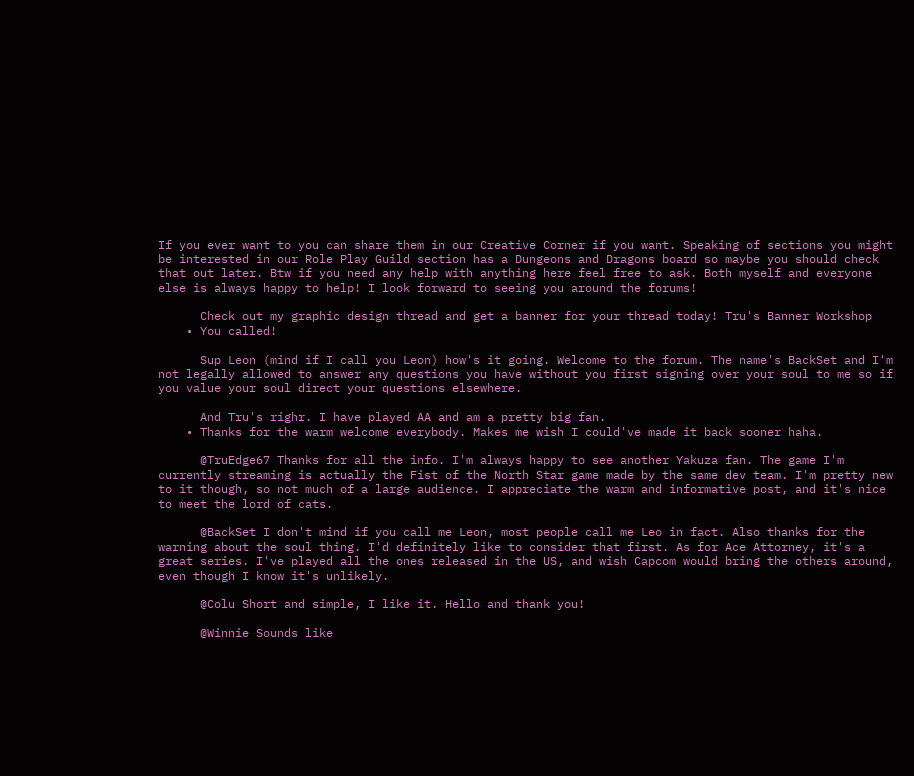If you ever want to you can share them in our Creative Corner if you want. Speaking of sections you might be interested in our Role Play Guild section has a Dungeons and Dragons board so maybe you should check that out later. Btw if you need any help with anything here feel free to ask. Both myself and everyone else is always happy to help! I look forward to seeing you around the forums!

      Check out my graphic design thread and get a banner for your thread today! Tru's Banner Workshop
    • You called!

      Sup Leon (mind if I call you Leon) how's it going. Welcome to the forum. The name's BackSet and I'm not legally allowed to answer any questions you have without you first signing over your soul to me so if you value your soul direct your questions elsewhere.

      And Tru's righr. I have played AA and am a pretty big fan.
    • Thanks for the warm welcome everybody. Makes me wish I could've made it back sooner haha.

      @TruEdge67 Thanks for all the info. I'm always happy to see another Yakuza fan. The game I'm currently streaming is actually the Fist of the North Star game made by the same dev team. I'm pretty new to it though, so not much of a large audience. I appreciate the warm and informative post, and it's nice to meet the lord of cats.

      @BackSet I don't mind if you call me Leon, most people call me Leo in fact. Also thanks for the warning about the soul thing. I'd definitely like to consider that first. As for Ace Attorney, it's a great series. I've played all the ones released in the US, and wish Capcom would bring the others around, even though I know it's unlikely.

      @Colu Short and simple, I like it. Hello and thank you!

      @Winnie Sounds like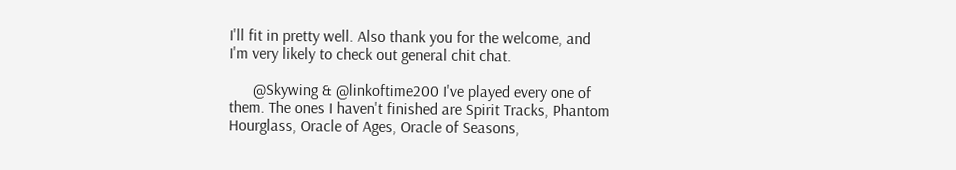I'll fit in pretty well. Also thank you for the welcome, and I'm very likely to check out general chit chat.

      @Skywing & @linkoftime200 I've played every one of them. The ones I haven't finished are Spirit Tracks, Phantom Hourglass, Oracle of Ages, Oracle of Seasons,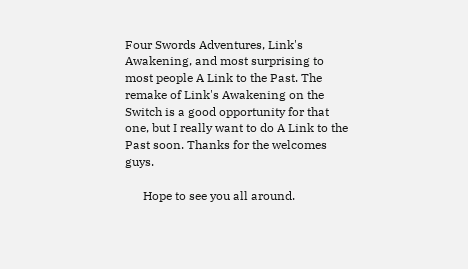Four Swords Adventures, Link's Awakening, and most surprising to most people A Link to the Past. The remake of Link's Awakening on the Switch is a good opportunity for that one, but I really want to do A Link to the Past soon. Thanks for the welcomes guys.

      Hope to see you all around.